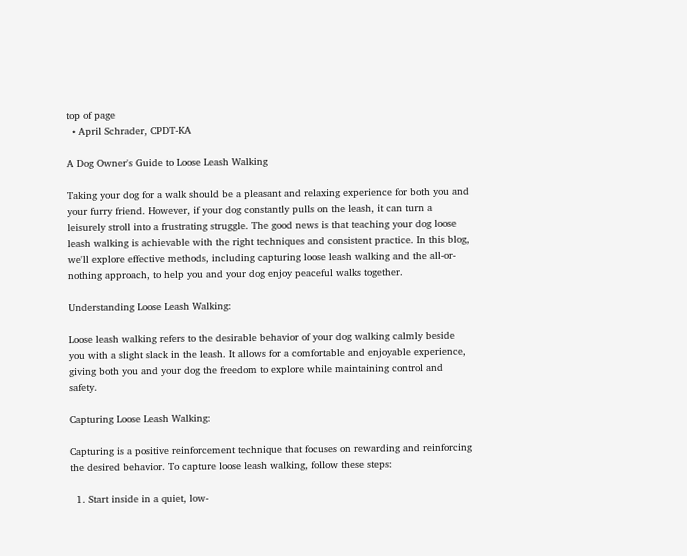top of page
  • April Schrader, CPDT-KA

A Dog Owner's Guide to Loose Leash Walking

Taking your dog for a walk should be a pleasant and relaxing experience for both you and your furry friend. However, if your dog constantly pulls on the leash, it can turn a leisurely stroll into a frustrating struggle. The good news is that teaching your dog loose leash walking is achievable with the right techniques and consistent practice. In this blog, we'll explore effective methods, including capturing loose leash walking and the all-or-nothing approach, to help you and your dog enjoy peaceful walks together.

Understanding Loose Leash Walking:

Loose leash walking refers to the desirable behavior of your dog walking calmly beside you with a slight slack in the leash. It allows for a comfortable and enjoyable experience, giving both you and your dog the freedom to explore while maintaining control and safety.

Capturing Loose Leash Walking:

Capturing is a positive reinforcement technique that focuses on rewarding and reinforcing the desired behavior. To capture loose leash walking, follow these steps:

  1. Start inside in a quiet, low-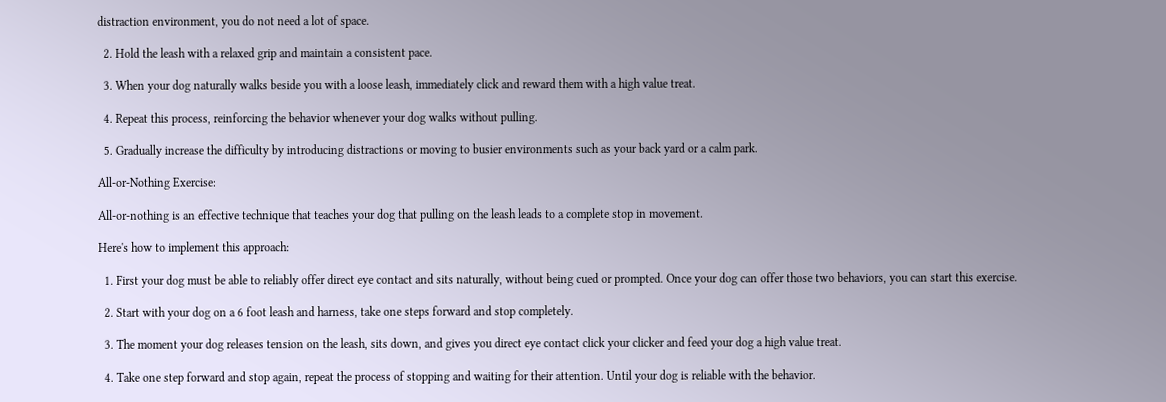distraction environment, you do not need a lot of space.

  2. Hold the leash with a relaxed grip and maintain a consistent pace.

  3. When your dog naturally walks beside you with a loose leash, immediately click and reward them with a high value treat.

  4. Repeat this process, reinforcing the behavior whenever your dog walks without pulling.

  5. Gradually increase the difficulty by introducing distractions or moving to busier environments such as your back yard or a calm park.

All-or-Nothing Exercise:

All-or-nothing is an effective technique that teaches your dog that pulling on the leash leads to a complete stop in movement.

Here's how to implement this approach:

  1. First your dog must be able to reliably offer direct eye contact and sits naturally, without being cued or prompted. Once your dog can offer those two behaviors, you can start this exercise.

  2. Start with your dog on a 6 foot leash and harness, take one steps forward and stop completely.

  3. The moment your dog releases tension on the leash, sits down, and gives you direct eye contact click your clicker and feed your dog a high value treat.

  4. Take one step forward and stop again, repeat the process of stopping and waiting for their attention. Until your dog is reliable with the behavior.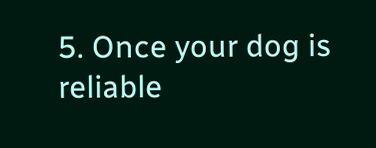5. Once your dog is reliable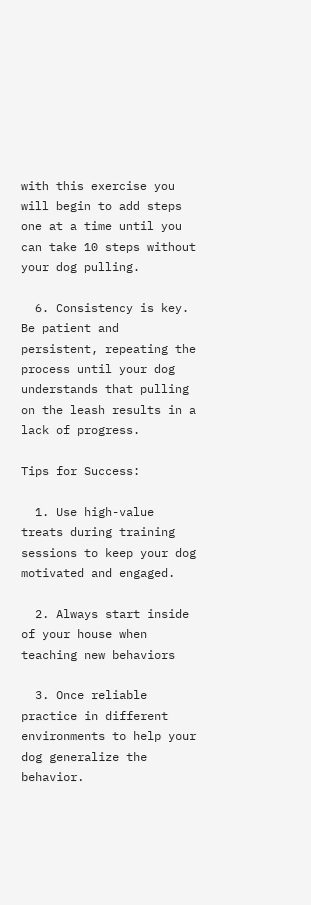with this exercise you will begin to add steps one at a time until you can take 10 steps without your dog pulling.

  6. Consistency is key. Be patient and persistent, repeating the process until your dog understands that pulling on the leash results in a lack of progress.

Tips for Success:

  1. Use high-value treats during training sessions to keep your dog motivated and engaged.

  2. Always start inside of your house when teaching new behaviors

  3. Once reliable practice in different environments to help your dog generalize the behavior.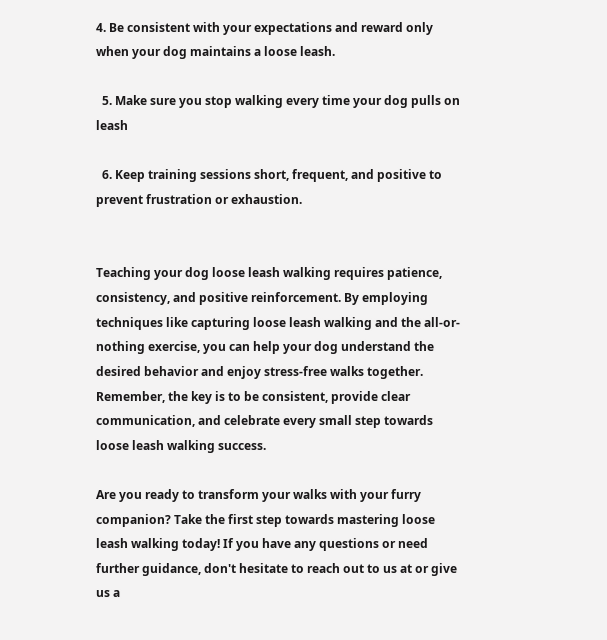4. Be consistent with your expectations and reward only when your dog maintains a loose leash.

  5. Make sure you stop walking every time your dog pulls on leash

  6. Keep training sessions short, frequent, and positive to prevent frustration or exhaustion.


Teaching your dog loose leash walking requires patience, consistency, and positive reinforcement. By employing techniques like capturing loose leash walking and the all-or-nothing exercise, you can help your dog understand the desired behavior and enjoy stress-free walks together. Remember, the key is to be consistent, provide clear communication, and celebrate every small step towards loose leash walking success.

Are you ready to transform your walks with your furry companion? Take the first step towards mastering loose leash walking today! If you have any questions or need further guidance, don't hesitate to reach out to us at or give us a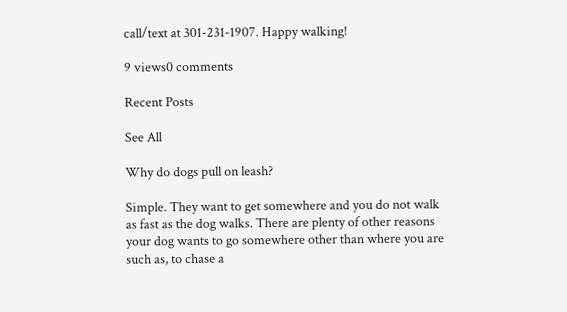call/text at 301-231-1907. Happy walking!

9 views0 comments

Recent Posts

See All

Why do dogs pull on leash?

Simple. They want to get somewhere and you do not walk as fast as the dog walks. There are plenty of other reasons your dog wants to go somewhere other than where you are such as, to chase a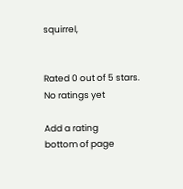squirrel,


Rated 0 out of 5 stars.
No ratings yet

Add a rating
bottom of page